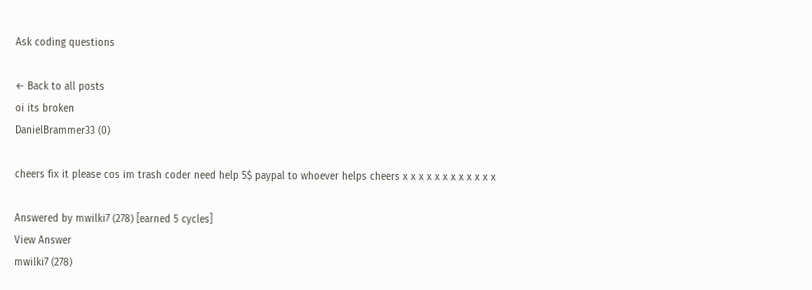Ask coding questions

← Back to all posts
oi its broken
DanielBrammer33 (0)

cheers fix it please cos im trash coder need help 5$ paypal to whoever helps cheers x x x x x x x x x x x x

Answered by mwilki7 (278) [earned 5 cycles]
View Answer
mwilki7 (278)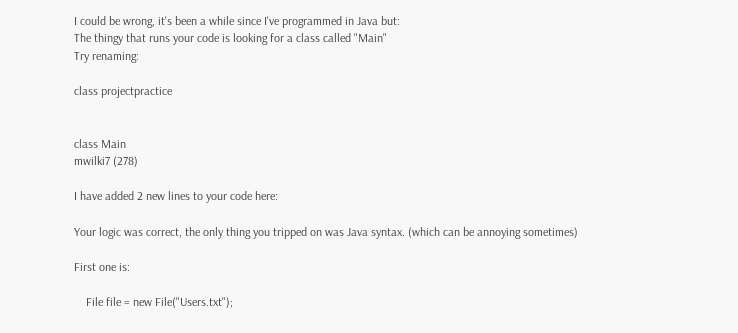I could be wrong, it's been a while since I've programmed in Java but:
The thingy that runs your code is looking for a class called "Main"
Try renaming:

class projectpractice


class Main
mwilki7 (278)

I have added 2 new lines to your code here:

Your logic was correct, the only thing you tripped on was Java syntax. (which can be annoying sometimes)

First one is:

    File file = new File("Users.txt");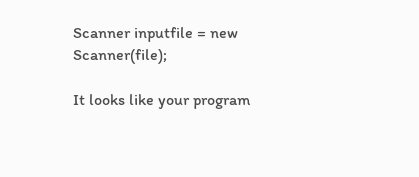Scanner inputfile = new Scanner(file);

It looks like your program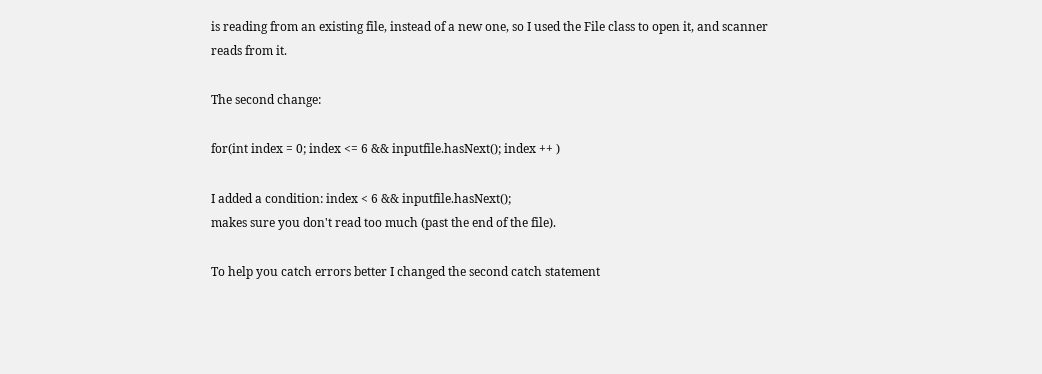is reading from an existing file, instead of a new one, so I used the File class to open it, and scanner reads from it.

The second change:

for(int index = 0; index <= 6 && inputfile.hasNext(); index ++ )

I added a condition: index < 6 && inputfile.hasNext();
makes sure you don't read too much (past the end of the file).

To help you catch errors better I changed the second catch statement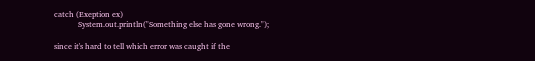catch (Exeption ex)
            System.out.println("Something else has gone wrong.");

since it's hard to tell which error was caught if the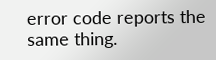error code reports the same thing.